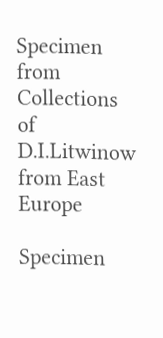Specimen from Collections of D.I.Litwinow from East Europe

Specimen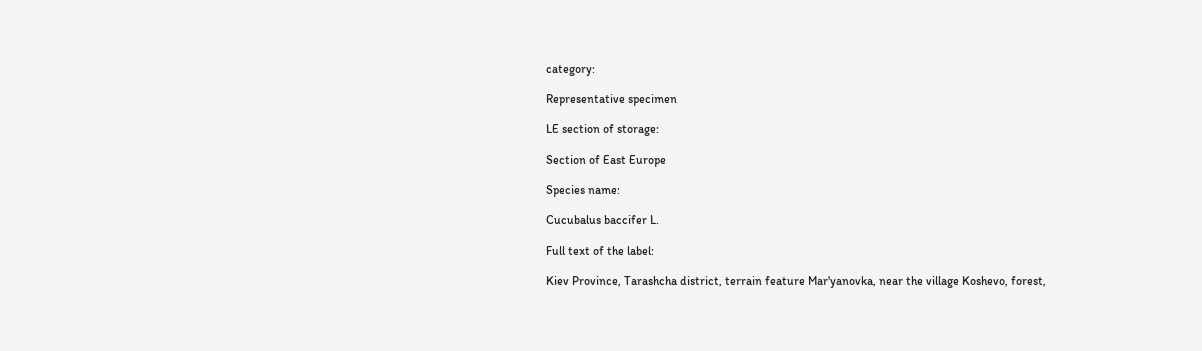category:

Representative specimen

LE section of storage:

Section of East Europe

Species name:

Cucubalus baccifer L.

Full text of the label:

Kiev Province, Tarashcha district, terrain feature Mar'yanovka, near the village Koshevo, forest,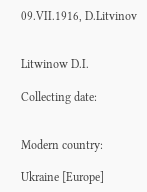09.VII.1916, D.Litvinov


Litwinow D.I.

Collecting date:


Modern country:

Ukraine [Europe]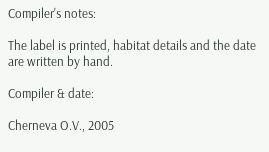Compiler's notes:

The label is printed, habitat details and the date are written by hand.

Compiler & date:

Cherneva O.V., 2005